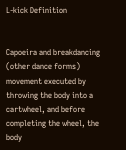L-kick Definition


Capoeira and breakdancing (other dance forms) movement executed by throwing the body into a cartwheel, and before completing the wheel, the body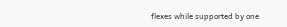flexes while supported by one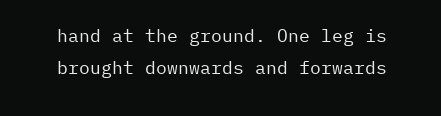hand at the ground. One leg is brought downwards and forwards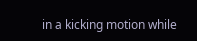in a kicking motion while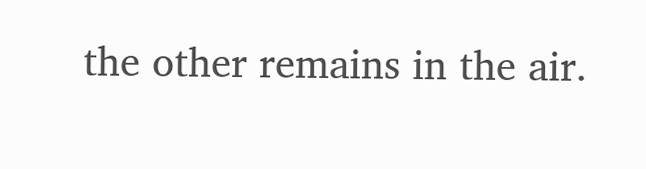the other remains in the air.